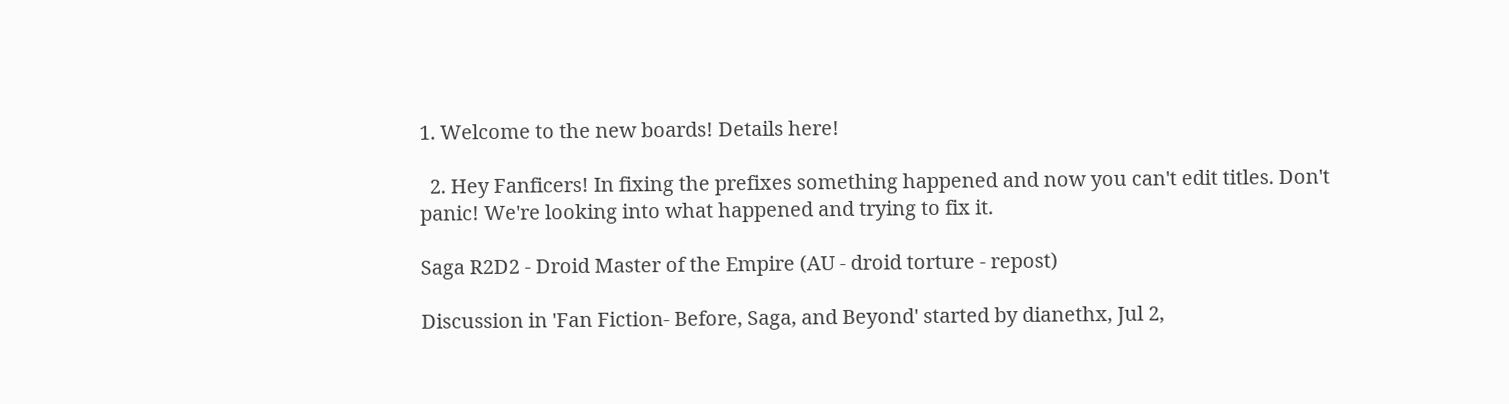1. Welcome to the new boards! Details here!

  2. Hey Fanficers! In fixing the prefixes something happened and now you can't edit titles. Don't panic! We're looking into what happened and trying to fix it.

Saga R2D2 - Droid Master of the Empire (AU - droid torture - repost)

Discussion in 'Fan Fiction- Before, Saga, and Beyond' started by dianethx, Jul 2,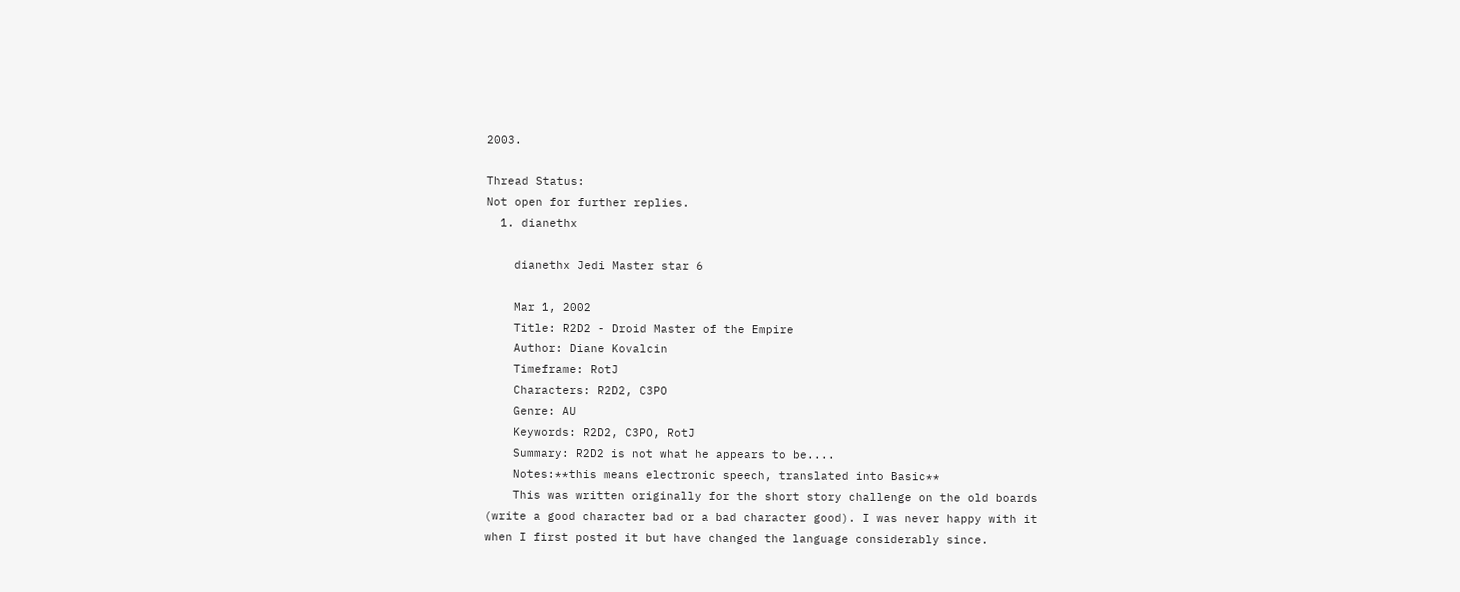2003.

Thread Status:
Not open for further replies.
  1. dianethx

    dianethx Jedi Master star 6

    Mar 1, 2002
    Title: R2D2 - Droid Master of the Empire
    Author: Diane Kovalcin
    Timeframe: RotJ
    Characters: R2D2, C3PO
    Genre: AU
    Keywords: R2D2, C3PO, RotJ
    Summary: R2D2 is not what he appears to be....
    Notes:**this means electronic speech, translated into Basic**
    This was written originally for the short story challenge on the old boards (write a good character bad or a bad character good). I was never happy with it when I first posted it but have changed the language considerably since.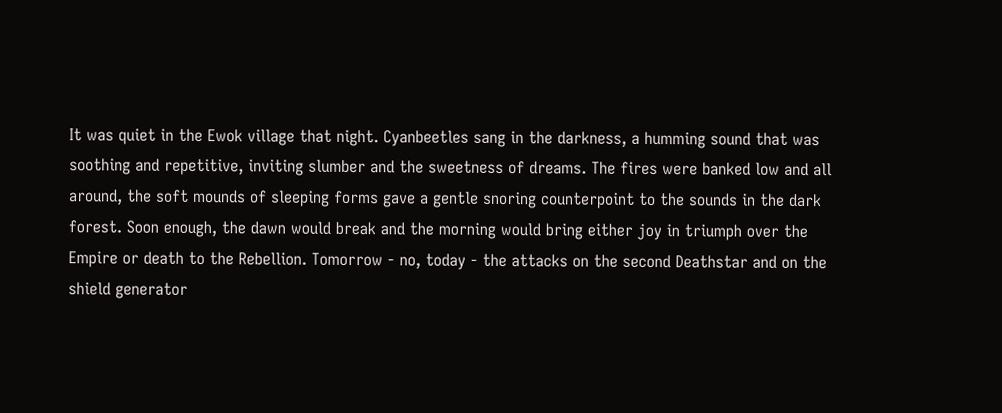It was quiet in the Ewok village that night. Cyanbeetles sang in the darkness, a humming sound that was soothing and repetitive, inviting slumber and the sweetness of dreams. The fires were banked low and all around, the soft mounds of sleeping forms gave a gentle snoring counterpoint to the sounds in the dark forest. Soon enough, the dawn would break and the morning would bring either joy in triumph over the Empire or death to the Rebellion. Tomorrow - no, today - the attacks on the second Deathstar and on the shield generator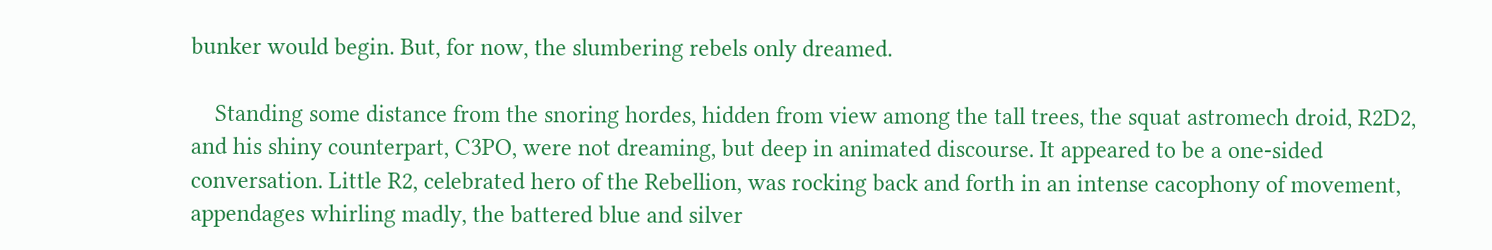bunker would begin. But, for now, the slumbering rebels only dreamed.

    Standing some distance from the snoring hordes, hidden from view among the tall trees, the squat astromech droid, R2D2, and his shiny counterpart, C3PO, were not dreaming, but deep in animated discourse. It appeared to be a one-sided conversation. Little R2, celebrated hero of the Rebellion, was rocking back and forth in an intense cacophony of movement, appendages whirling madly, the battered blue and silver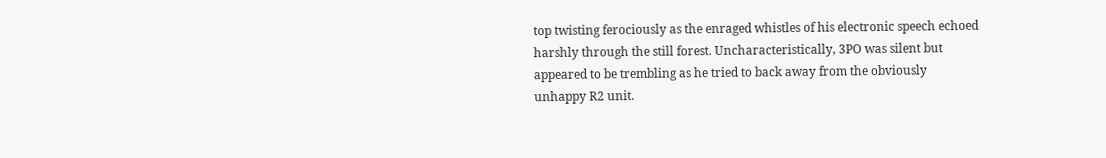top twisting ferociously as the enraged whistles of his electronic speech echoed harshly through the still forest. Uncharacteristically, 3PO was silent but appeared to be trembling as he tried to back away from the obviously unhappy R2 unit.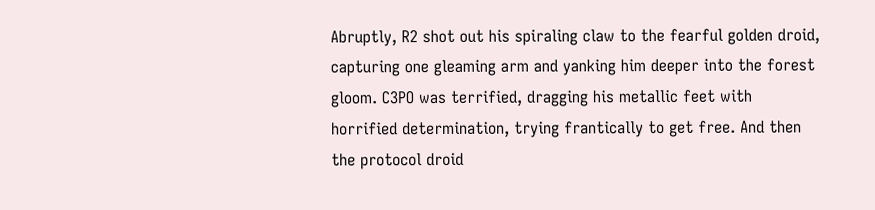Abruptly, R2 shot out his spiraling claw to the fearful golden droid, capturing one gleaming arm and yanking him deeper into the forest gloom. C3PO was terrified, dragging his metallic feet with horrified determination, trying frantically to get free. And then the protocol droid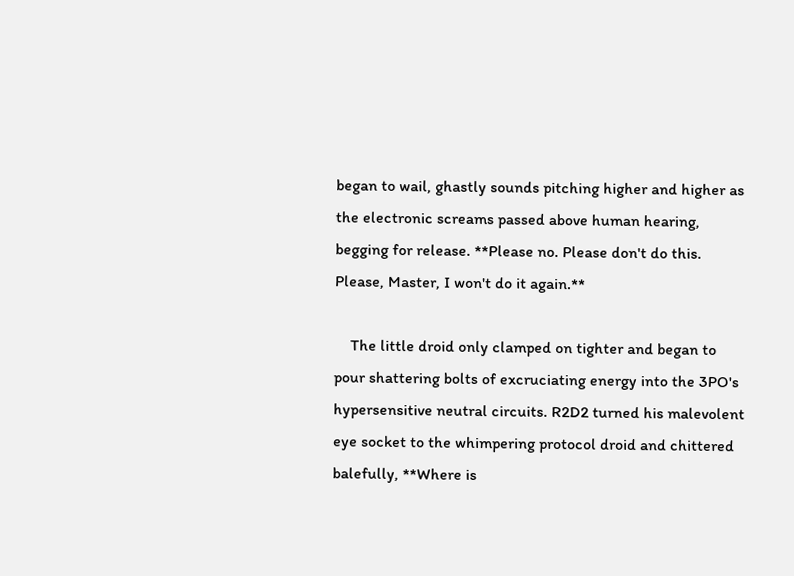began to wail, ghastly sounds pitching higher and higher as the electronic screams passed above human hearing, begging for release. **Please no. Please don't do this. Please, Master, I won't do it again.**

    The little droid only clamped on tighter and began to pour shattering bolts of excruciating energy into the 3PO's hypersensitive neutral circuits. R2D2 turned his malevolent eye socket to the whimpering protocol droid and chittered balefully, **Where is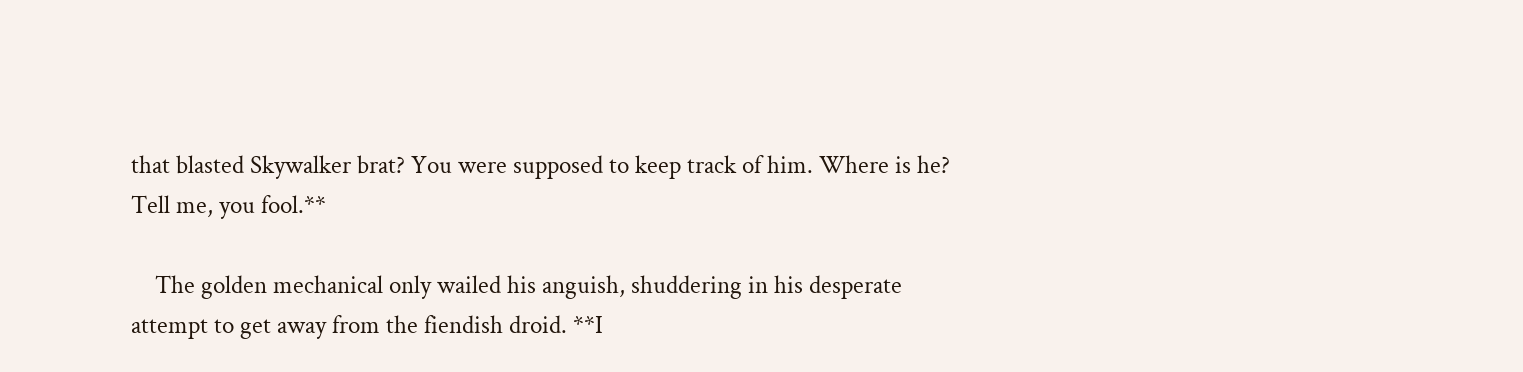that blasted Skywalker brat? You were supposed to keep track of him. Where is he? Tell me, you fool.**

    The golden mechanical only wailed his anguish, shuddering in his desperate attempt to get away from the fiendish droid. **I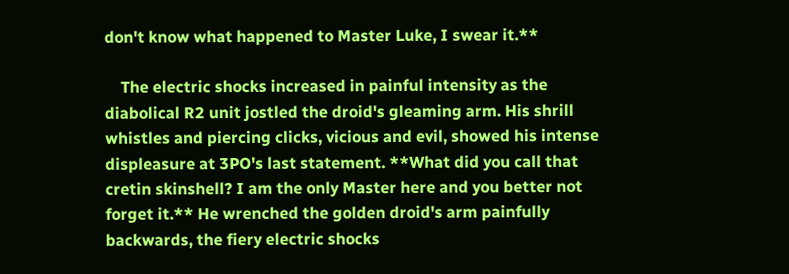don't know what happened to Master Luke, I swear it.**

    The electric shocks increased in painful intensity as the diabolical R2 unit jostled the droid's gleaming arm. His shrill whistles and piercing clicks, vicious and evil, showed his intense displeasure at 3PO's last statement. **What did you call that cretin skinshell? I am the only Master here and you better not forget it.** He wrenched the golden droid's arm painfully backwards, the fiery electric shocks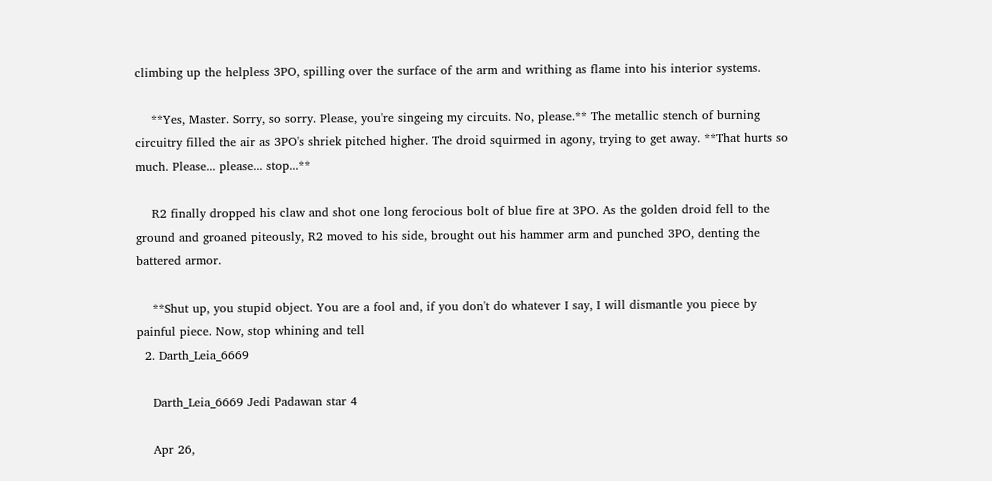climbing up the helpless 3PO, spilling over the surface of the arm and writhing as flame into his interior systems.

    **Yes, Master. Sorry, so sorry. Please, you're singeing my circuits. No, please.** The metallic stench of burning circuitry filled the air as 3PO's shriek pitched higher. The droid squirmed in agony, trying to get away. **That hurts so much. Please... please... stop...**

    R2 finally dropped his claw and shot one long ferocious bolt of blue fire at 3PO. As the golden droid fell to the ground and groaned piteously, R2 moved to his side, brought out his hammer arm and punched 3PO, denting the battered armor.

    **Shut up, you stupid object. You are a fool and, if you don't do whatever I say, I will dismantle you piece by painful piece. Now, stop whining and tell
  2. Darth_Leia_6669

    Darth_Leia_6669 Jedi Padawan star 4

    Apr 26,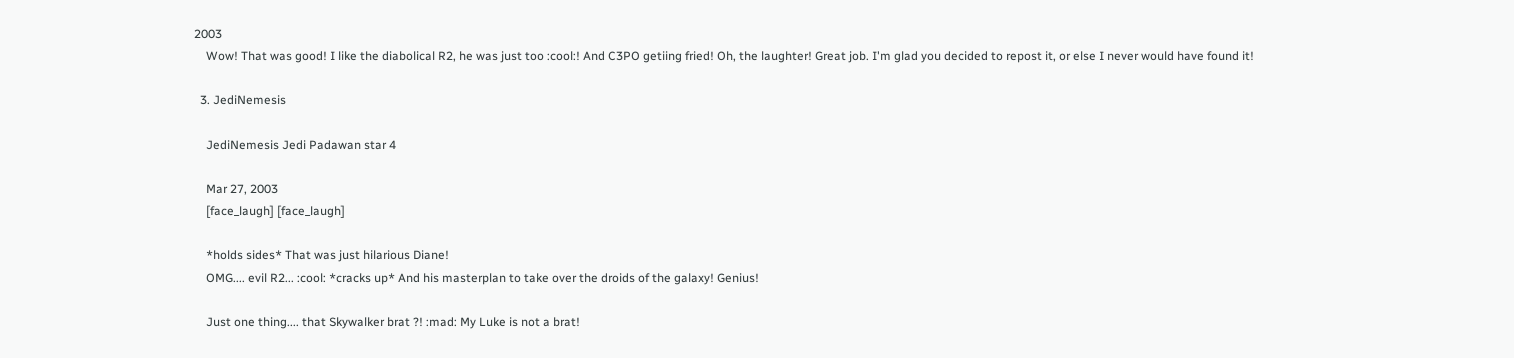2003
    Wow! That was good! I like the diabolical R2, he was just too :cool:! And C3PO getiing fried! Oh, the laughter! Great job. I'm glad you decided to repost it, or else I never would have found it!

  3. JediNemesis

    JediNemesis Jedi Padawan star 4

    Mar 27, 2003
    [face_laugh] [face_laugh]

    *holds sides* That was just hilarious Diane!
    OMG.... evil R2... :cool: *cracks up* And his masterplan to take over the droids of the galaxy! Genius!

    Just one thing.... that Skywalker brat ?! :mad: My Luke is not a brat!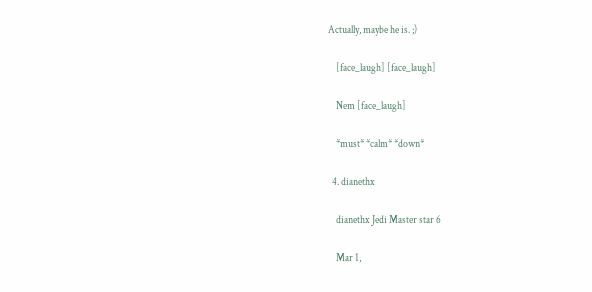Actually, maybe he is. ;)

    [face_laugh] [face_laugh]

    Nem [face_laugh]

    *must* *calm* *down*

  4. dianethx

    dianethx Jedi Master star 6

    Mar 1,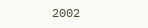2002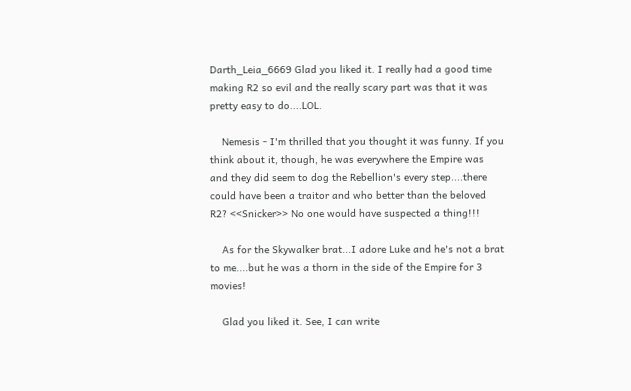Darth_Leia_6669 Glad you liked it. I really had a good time making R2 so evil and the really scary part was that it was pretty easy to do....LOL.

    Nemesis - I'm thrilled that you thought it was funny. If you think about it, though, he was everywhere the Empire was and they did seem to dog the Rebellion's every step....there could have been a traitor and who better than the beloved R2? <<Snicker>> No one would have suspected a thing!!!

    As for the Skywalker brat...I adore Luke and he's not a brat to me....but he was a thorn in the side of the Empire for 3 movies!

    Glad you liked it. See, I can write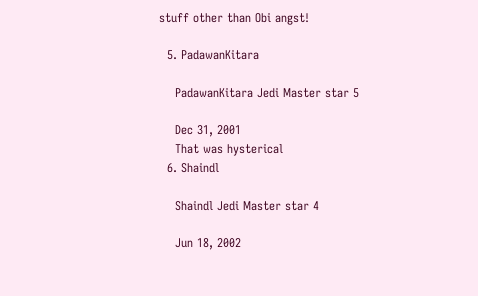stuff other than Obi angst!

  5. PadawanKitara

    PadawanKitara Jedi Master star 5

    Dec 31, 2001
    That was hysterical
  6. Shaindl

    Shaindl Jedi Master star 4

    Jun 18, 2002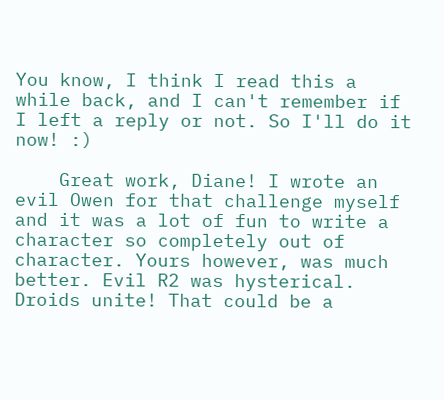You know, I think I read this a while back, and I can't remember if I left a reply or not. So I'll do it now! :)

    Great work, Diane! I wrote an evil Owen for that challenge myself and it was a lot of fun to write a character so completely out of character. Yours however, was much better. Evil R2 was hysterical. Droids unite! That could be a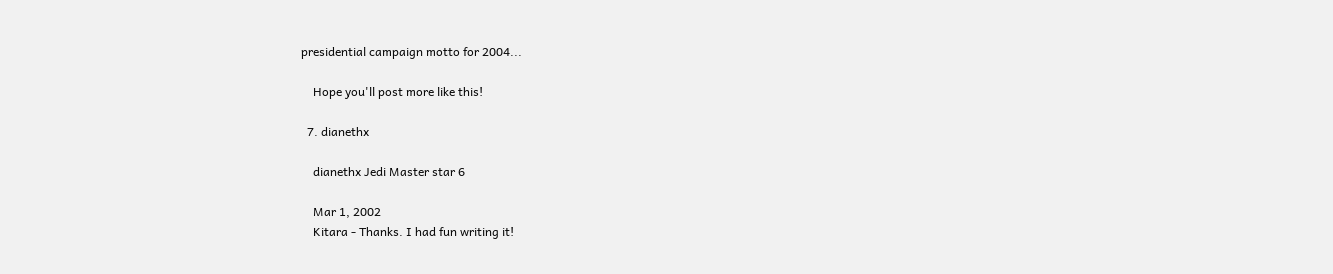presidential campaign motto for 2004...

    Hope you'll post more like this!

  7. dianethx

    dianethx Jedi Master star 6

    Mar 1, 2002
    Kitara - Thanks. I had fun writing it!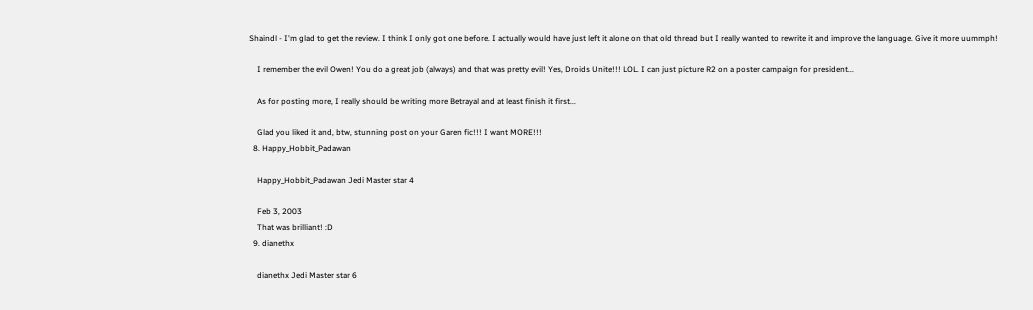Shaindl - I'm glad to get the review. I think I only got one before. I actually would have just left it alone on that old thread but I really wanted to rewrite it and improve the language. Give it more uummph!

    I remember the evil Owen! You do a great job (always) and that was pretty evil! Yes, Droids Unite!!! LOL. I can just picture R2 on a poster campaign for president...

    As for posting more, I really should be writing more Betrayal and at least finish it first...

    Glad you liked it and, btw, stunning post on your Garen fic!!! I want MORE!!!
  8. Happy_Hobbit_Padawan

    Happy_Hobbit_Padawan Jedi Master star 4

    Feb 3, 2003
    That was brilliant! :D
  9. dianethx

    dianethx Jedi Master star 6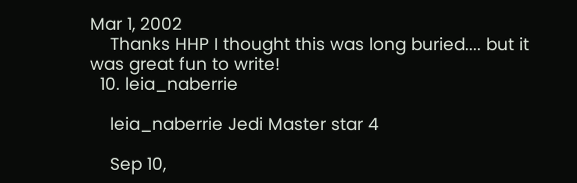Mar 1, 2002
    Thanks HHP I thought this was long buried.... but it was great fun to write!
  10. leia_naberrie

    leia_naberrie Jedi Master star 4

    Sep 10,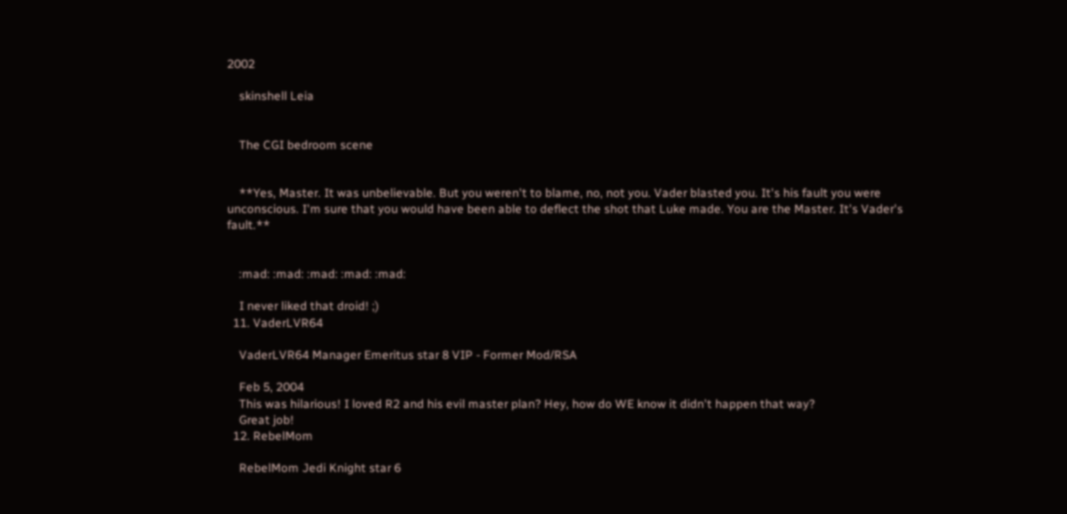2002

    skinshell Leia


    The CGI bedroom scene


    **Yes, Master. It was unbelievable. But you weren't to blame, no, not you. Vader blasted you. It's his fault you were unconscious. I'm sure that you would have been able to deflect the shot that Luke made. You are the Master. It's Vader's fault.**


    :mad: :mad: :mad: :mad: :mad:

    I never liked that droid! ;)
  11. VaderLVR64

    VaderLVR64 Manager Emeritus star 8 VIP - Former Mod/RSA

    Feb 5, 2004
    This was hilarious! I loved R2 and his evil master plan? Hey, how do WE know it didn't happen that way?
    Great job!
  12. RebelMom

    RebelMom Jedi Knight star 6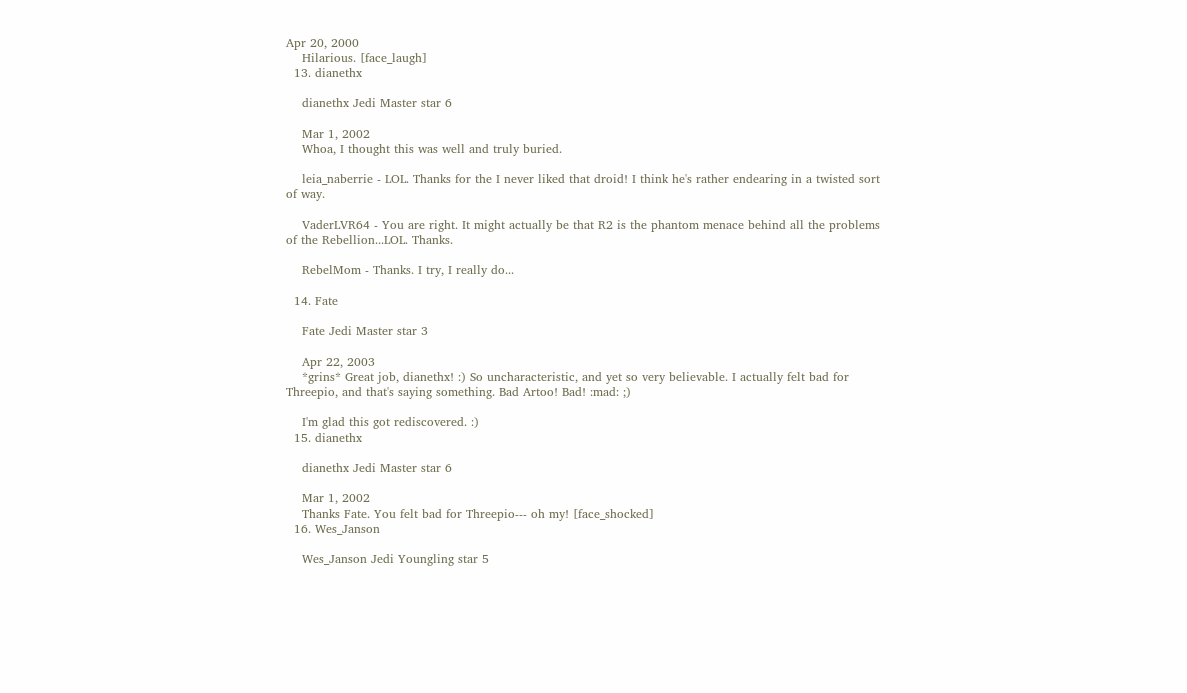Apr 20, 2000
    Hilarious. [face_laugh]
  13. dianethx

    dianethx Jedi Master star 6

    Mar 1, 2002
    Whoa, I thought this was well and truly buried.

    leia_naberrie - LOL. Thanks for the I never liked that droid! I think he's rather endearing in a twisted sort of way.

    VaderLVR64 - You are right. It might actually be that R2 is the phantom menace behind all the problems of the Rebellion...LOL. Thanks.

    RebelMom - Thanks. I try, I really do...

  14. Fate

    Fate Jedi Master star 3

    Apr 22, 2003
    *grins* Great job, dianethx! :) So uncharacteristic, and yet so very believable. I actually felt bad for Threepio, and that's saying something. Bad Artoo! Bad! :mad: ;)

    I'm glad this got rediscovered. :)
  15. dianethx

    dianethx Jedi Master star 6

    Mar 1, 2002
    Thanks Fate. You felt bad for Threepio--- oh my! [face_shocked]
  16. Wes_Janson

    Wes_Janson Jedi Youngling star 5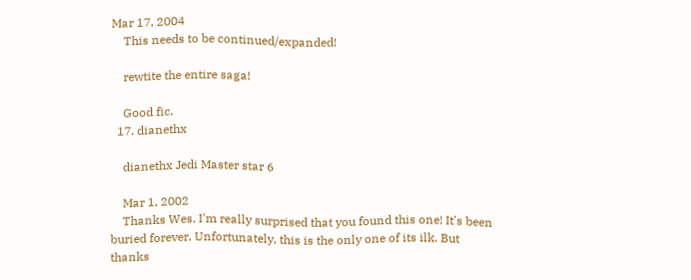Mar 17, 2004
    This needs to be continued/expanded!

    rewtite the entire saga!

    Good fic.
  17. dianethx

    dianethx Jedi Master star 6

    Mar 1, 2002
    Thanks Wes. I'm really surprised that you found this one! It's been buried forever. Unfortunately, this is the only one of its ilk. But thanks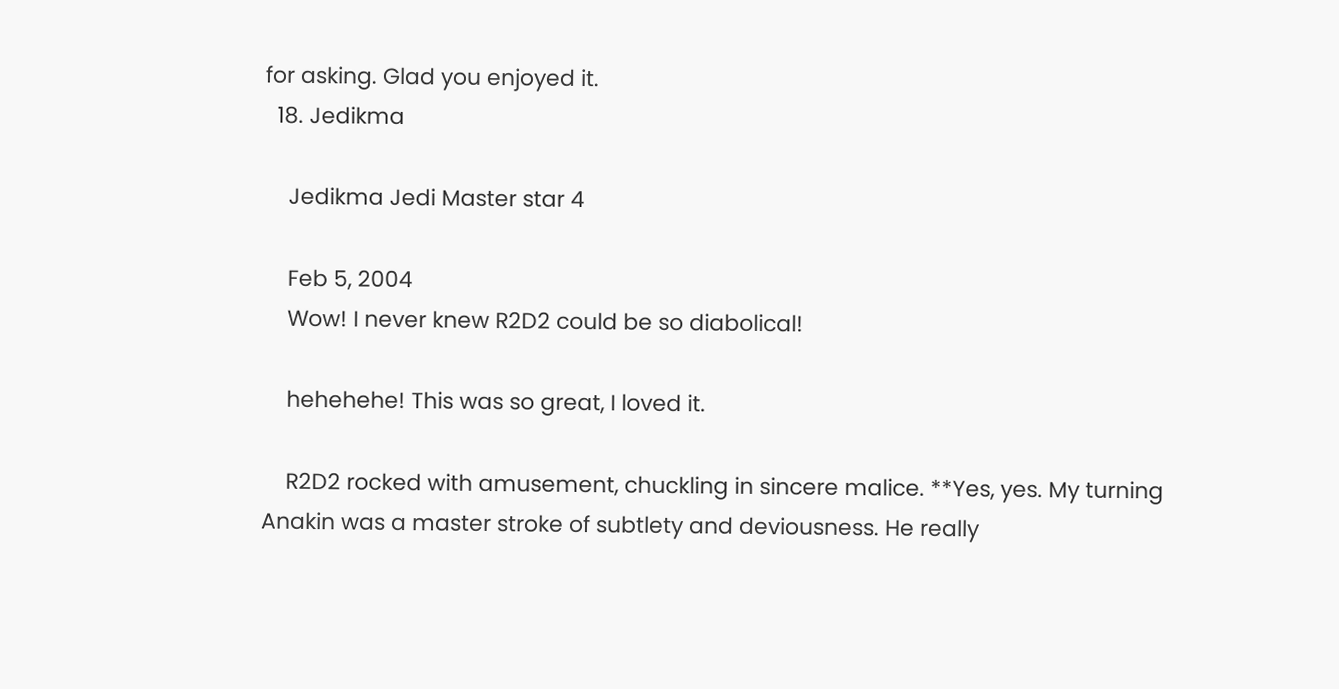for asking. Glad you enjoyed it.
  18. Jedikma

    Jedikma Jedi Master star 4

    Feb 5, 2004
    Wow! I never knew R2D2 could be so diabolical!

    hehehehe! This was so great, I loved it.

    R2D2 rocked with amusement, chuckling in sincere malice. **Yes, yes. My turning Anakin was a master stroke of subtlety and deviousness. He really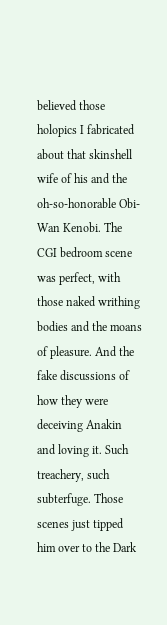believed those holopics I fabricated about that skinshell wife of his and the oh-so-honorable Obi-Wan Kenobi. The CGI bedroom scene was perfect, with those naked writhing bodies and the moans of pleasure. And the fake discussions of how they were deceiving Anakin and loving it. Such treachery, such subterfuge. Those scenes just tipped him over to the Dark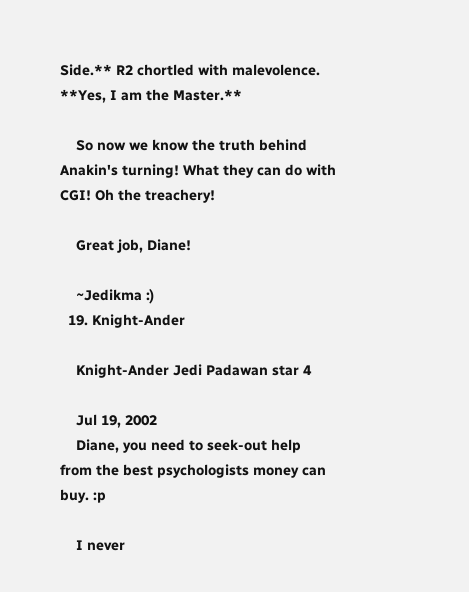Side.** R2 chortled with malevolence. **Yes, I am the Master.**

    So now we know the truth behind Anakin's turning! What they can do with CGI! Oh the treachery!

    Great job, Diane!

    ~Jedikma :)
  19. Knight-Ander

    Knight-Ander Jedi Padawan star 4

    Jul 19, 2002
    Diane, you need to seek-out help from the best psychologists money can buy. :p

    I never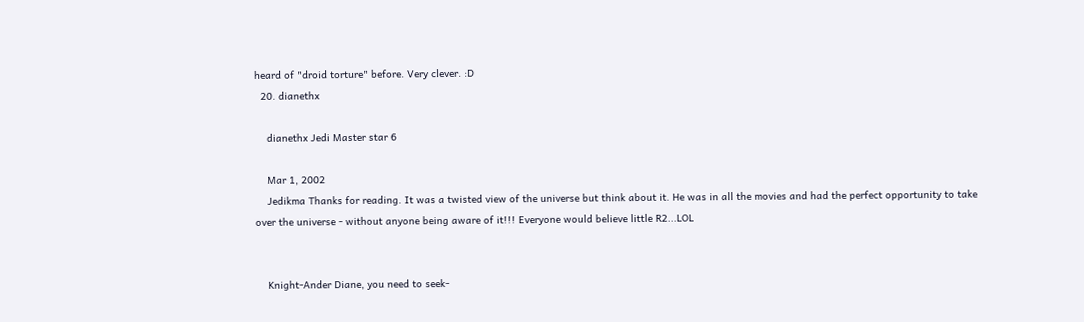heard of "droid torture" before. Very clever. :D
  20. dianethx

    dianethx Jedi Master star 6

    Mar 1, 2002
    Jedikma Thanks for reading. It was a twisted view of the universe but think about it. He was in all the movies and had the perfect opportunity to take over the universe - without anyone being aware of it!!! Everyone would believe little R2...LOL


    Knight-Ander Diane, you need to seek-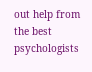out help from the best psychologists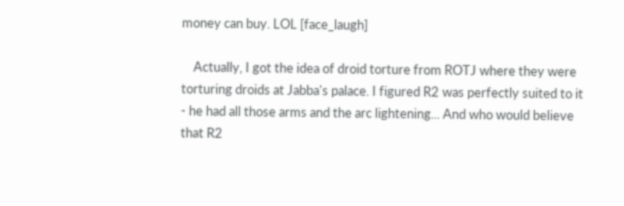money can buy. LOL [face_laugh]

    Actually, I got the idea of droid torture from ROTJ where they were torturing droids at Jabba's palace. I figured R2 was perfectly suited to it - he had all those arms and the arc lightening... And who would believe that R2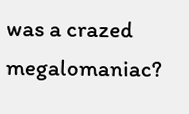was a crazed megalomaniac?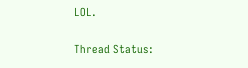LOL.

Thread Status: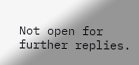Not open for further replies.